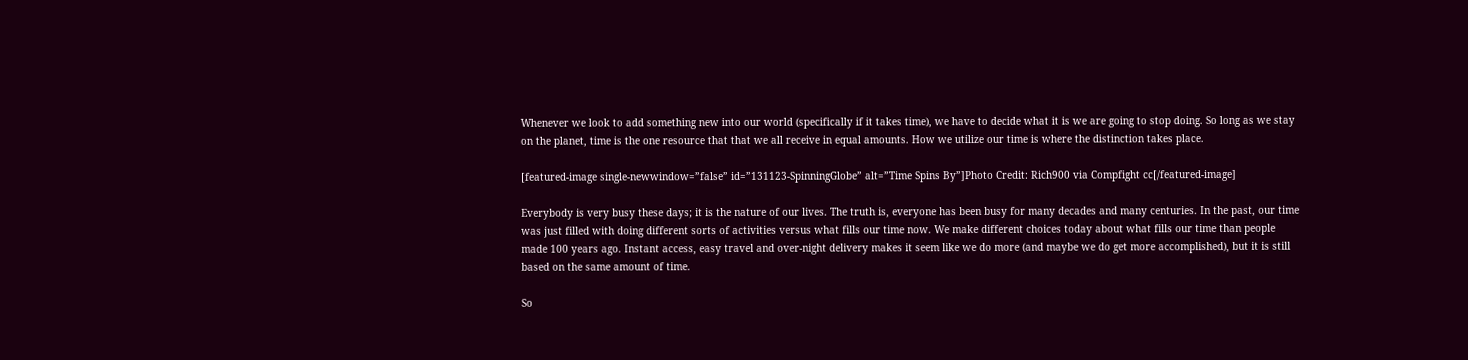Whenever we look to add something new into our world (specifically if it takes time), we have to decide what it is we are going to stop doing. So long as we stay on the planet, time is the one resource that that we all receive in equal amounts. How we utilize our time is where the distinction takes place.

[featured-image single-newwindow=”false” id=”131123-SpinningGlobe” alt=”Time Spins By”]Photo Credit: Rich900 via Compfight cc[/featured-image]

Everybody is very busy these days; it is the nature of our lives. The truth is, everyone has been busy for many decades and many centuries. In the past, our time was just filled with doing different sorts of activities versus what fills our time now. We make different choices today about what fills our time than people made 100 years ago. Instant access, easy travel and over-night delivery makes it seem like we do more (and maybe we do get more accomplished), but it is still based on the same amount of time.

So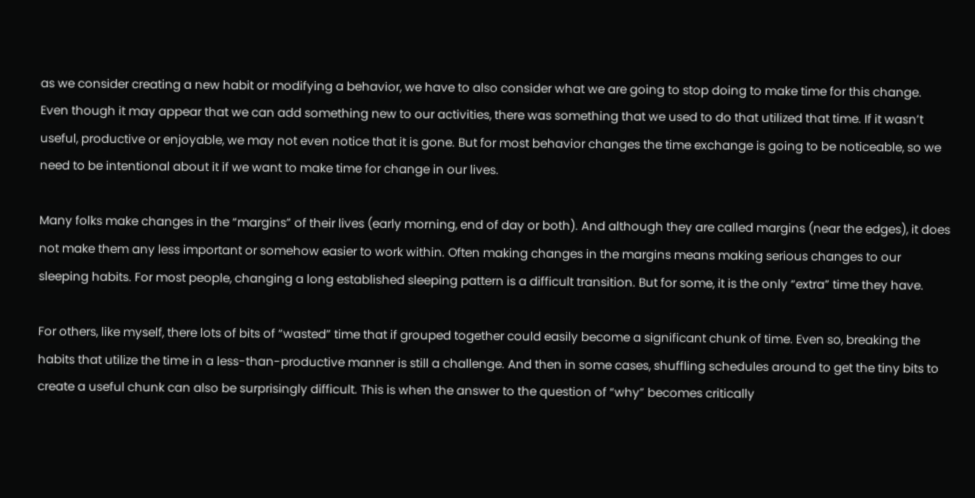as we consider creating a new habit or modifying a behavior, we have to also consider what we are going to stop doing to make time for this change. Even though it may appear that we can add something new to our activities, there was something that we used to do that utilized that time. If it wasn’t useful, productive or enjoyable, we may not even notice that it is gone. But for most behavior changes the time exchange is going to be noticeable, so we need to be intentional about it if we want to make time for change in our lives.

Many folks make changes in the “margins” of their lives (early morning, end of day or both). And although they are called margins (near the edges), it does not make them any less important or somehow easier to work within. Often making changes in the margins means making serious changes to our sleeping habits. For most people, changing a long established sleeping pattern is a difficult transition. But for some, it is the only “extra” time they have.

For others, like myself, there lots of bits of “wasted” time that if grouped together could easily become a significant chunk of time. Even so, breaking the habits that utilize the time in a less-than-productive manner is still a challenge. And then in some cases, shuffling schedules around to get the tiny bits to create a useful chunk can also be surprisingly difficult. This is when the answer to the question of “why” becomes critically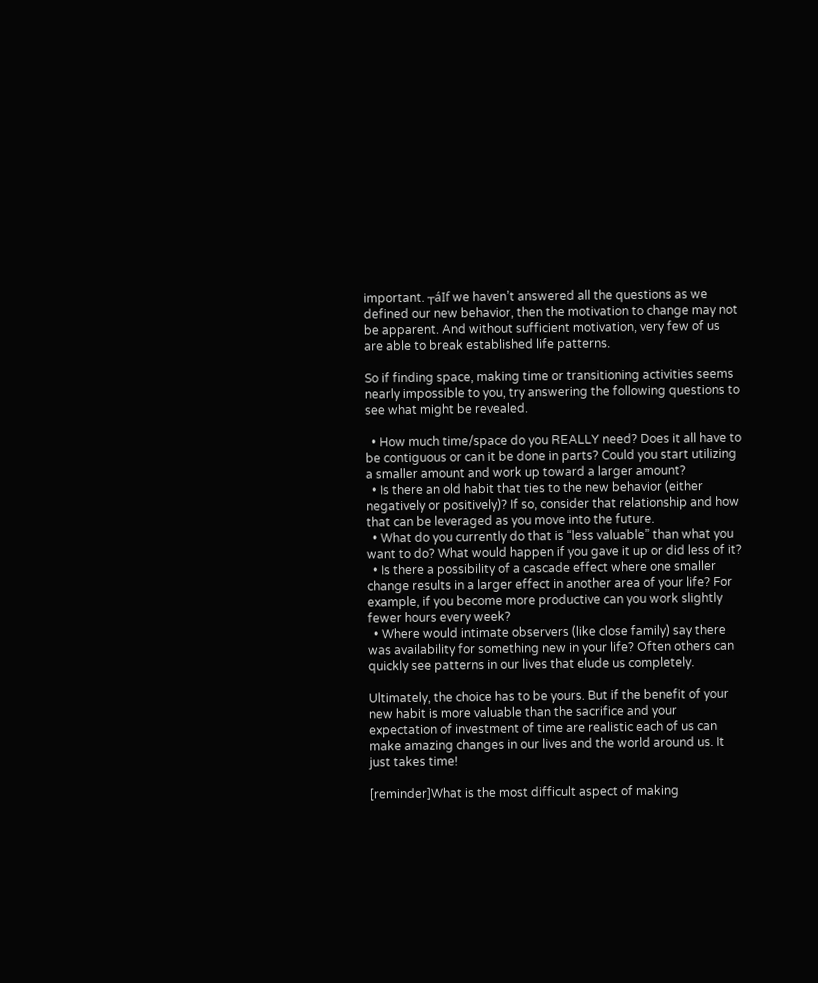important. ┬áIf we haven’t answered all the questions as we defined our new behavior, then the motivation to change may not be apparent. And without sufficient motivation, very few of us are able to break established life patterns.

So if finding space, making time or transitioning activities seems nearly impossible to you, try answering the following questions to see what might be revealed.

  • How much time/space do you REALLY need? Does it all have to be contiguous or can it be done in parts? Could you start utilizing a smaller amount and work up toward a larger amount?
  • Is there an old habit that ties to the new behavior (either negatively or positively)? If so, consider that relationship and how that can be leveraged as you move into the future.
  • What do you currently do that is “less valuable” than what you want to do? What would happen if you gave it up or did less of it?
  • Is there a possibility of a cascade effect where one smaller change results in a larger effect in another area of your life? For example, if you become more productive can you work slightly fewer hours every week?
  • Where would intimate observers (like close family) say there was availability for something new in your life? Often others can quickly see patterns in our lives that elude us completely.

Ultimately, the choice has to be yours. But if the benefit of your new habit is more valuable than the sacrifice and your expectation of investment of time are realistic each of us can make amazing changes in our lives and the world around us. It just takes time!

[reminder]What is the most difficult aspect of making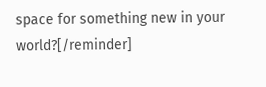space for something new in your world?[/reminder]